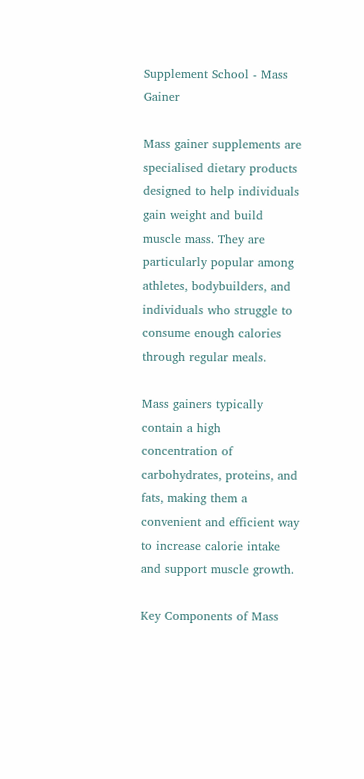Supplement School - Mass Gainer

Mass gainer supplements are specialised dietary products designed to help individuals gain weight and build muscle mass. They are particularly popular among athletes, bodybuilders, and individuals who struggle to consume enough calories through regular meals.

Mass gainers typically contain a high concentration of carbohydrates, proteins, and fats, making them a convenient and efficient way to increase calorie intake and support muscle growth.

Key Components of Mass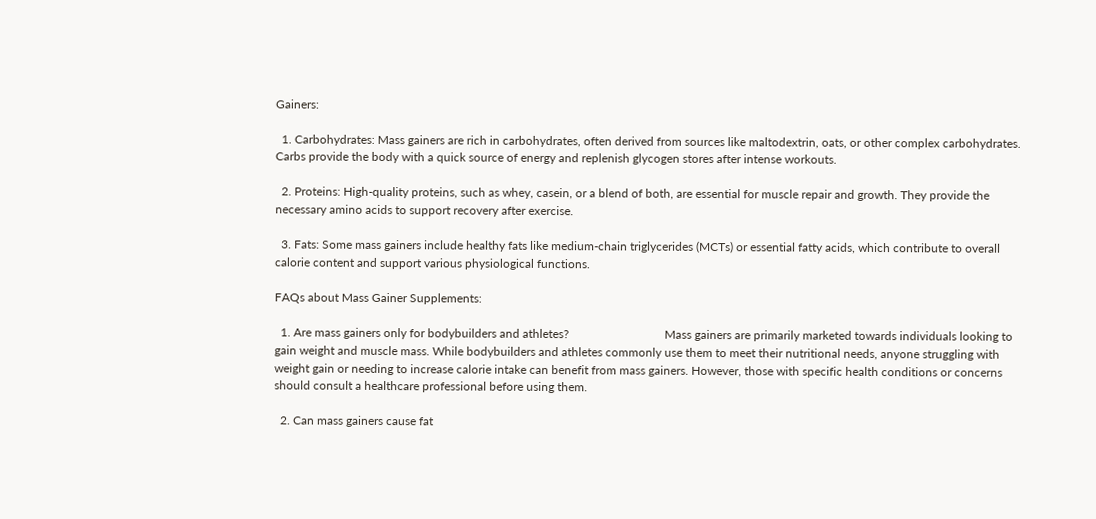Gainers:

  1. Carbohydrates: Mass gainers are rich in carbohydrates, often derived from sources like maltodextrin, oats, or other complex carbohydrates. Carbs provide the body with a quick source of energy and replenish glycogen stores after intense workouts.

  2. Proteins: High-quality proteins, such as whey, casein, or a blend of both, are essential for muscle repair and growth. They provide the necessary amino acids to support recovery after exercise.

  3. Fats: Some mass gainers include healthy fats like medium-chain triglycerides (MCTs) or essential fatty acids, which contribute to overall calorie content and support various physiological functions.

FAQs about Mass Gainer Supplements:

  1. Are mass gainers only for bodybuilders and athletes?                                Mass gainers are primarily marketed towards individuals looking to gain weight and muscle mass. While bodybuilders and athletes commonly use them to meet their nutritional needs, anyone struggling with weight gain or needing to increase calorie intake can benefit from mass gainers. However, those with specific health conditions or concerns should consult a healthcare professional before using them.

  2. Can mass gainers cause fat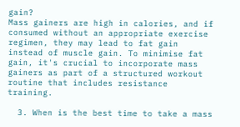gain?                                                                 Mass gainers are high in calories, and if consumed without an appropriate exercise regimen, they may lead to fat gain instead of muscle gain. To minimise fat gain, it's crucial to incorporate mass gainers as part of a structured workout routine that includes resistance training.

  3. When is the best time to take a mass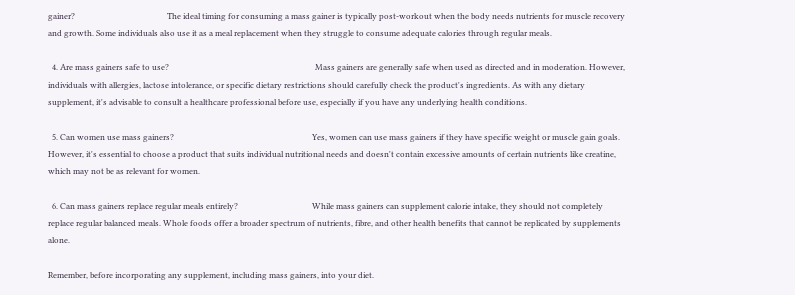gainer?                                              The ideal timing for consuming a mass gainer is typically post-workout when the body needs nutrients for muscle recovery and growth. Some individuals also use it as a meal replacement when they struggle to consume adequate calories through regular meals.

  4. Are mass gainers safe to use?                                                                         Mass gainers are generally safe when used as directed and in moderation. However, individuals with allergies, lactose intolerance, or specific dietary restrictions should carefully check the product's ingredients. As with any dietary supplement, it's advisable to consult a healthcare professional before use, especially if you have any underlying health conditions.

  5. Can women use mass gainers?                                                                     Yes, women can use mass gainers if they have specific weight or muscle gain goals. However, it's essential to choose a product that suits individual nutritional needs and doesn't contain excessive amounts of certain nutrients like creatine, which may not be as relevant for women.

  6. Can mass gainers replace regular meals entirely?                                     While mass gainers can supplement calorie intake, they should not completely replace regular balanced meals. Whole foods offer a broader spectrum of nutrients, fibre, and other health benefits that cannot be replicated by supplements alone.

Remember, before incorporating any supplement, including mass gainers, into your diet.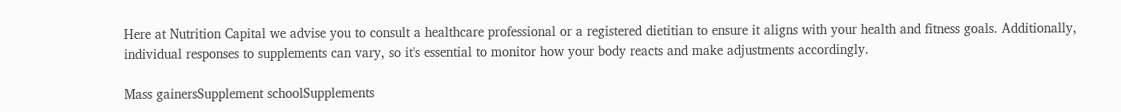Here at Nutrition Capital we advise you to consult a healthcare professional or a registered dietitian to ensure it aligns with your health and fitness goals. Additionally, individual responses to supplements can vary, so it's essential to monitor how your body reacts and make adjustments accordingly.

Mass gainersSupplement schoolSupplements